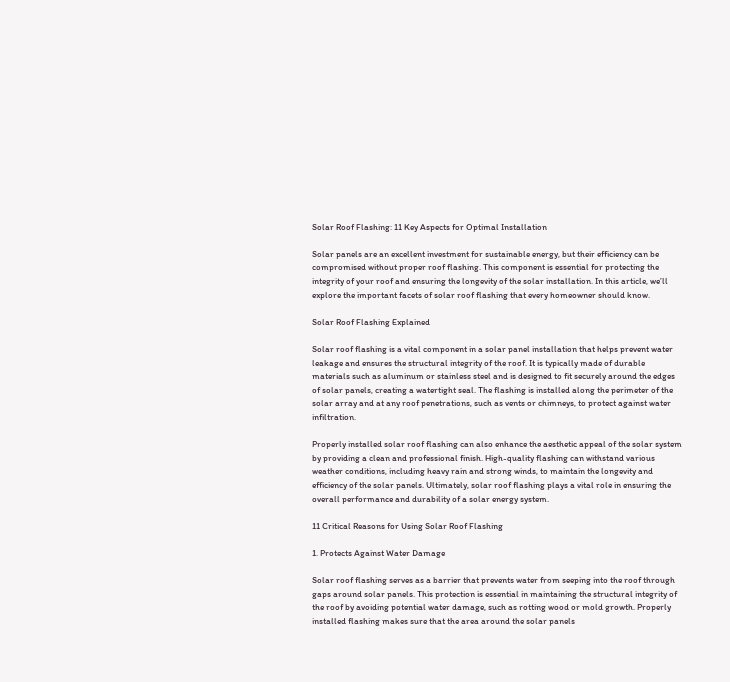Solar Roof Flashing: 11 Key Aspects for Optimal Installation

Solar panels are an excellent investment for sustainable energy, but their efficiency can be compromised without proper roof flashing. This component is essential for protecting the integrity of your roof and ensuring the longevity of the solar installation. In this article, we’ll explore the important facets of solar roof flashing that every homeowner should know.

Solar Roof Flashing Explained

Solar roof flashing is a vital component in a solar panel installation that helps prevent water leakage and ensures the structural integrity of the roof. It is typically made of durable materials such as aluminum or stainless steel and is designed to fit securely around the edges of solar panels, creating a watertight seal. The flashing is installed along the perimeter of the solar array and at any roof penetrations, such as vents or chimneys, to protect against water infiltration.

Properly installed solar roof flashing can also enhance the aesthetic appeal of the solar system by providing a clean and professional finish. High-quality flashing can withstand various weather conditions, including heavy rain and strong winds, to maintain the longevity and efficiency of the solar panels. Ultimately, solar roof flashing plays a vital role in ensuring the overall performance and durability of a solar energy system.

11 Critical Reasons for Using Solar Roof Flashing

1. Protects Against Water Damage

Solar roof flashing serves as a barrier that prevents water from seeping into the roof through gaps around solar panels. This protection is essential in maintaining the structural integrity of the roof by avoiding potential water damage, such as rotting wood or mold growth. Properly installed flashing makes sure that the area around the solar panels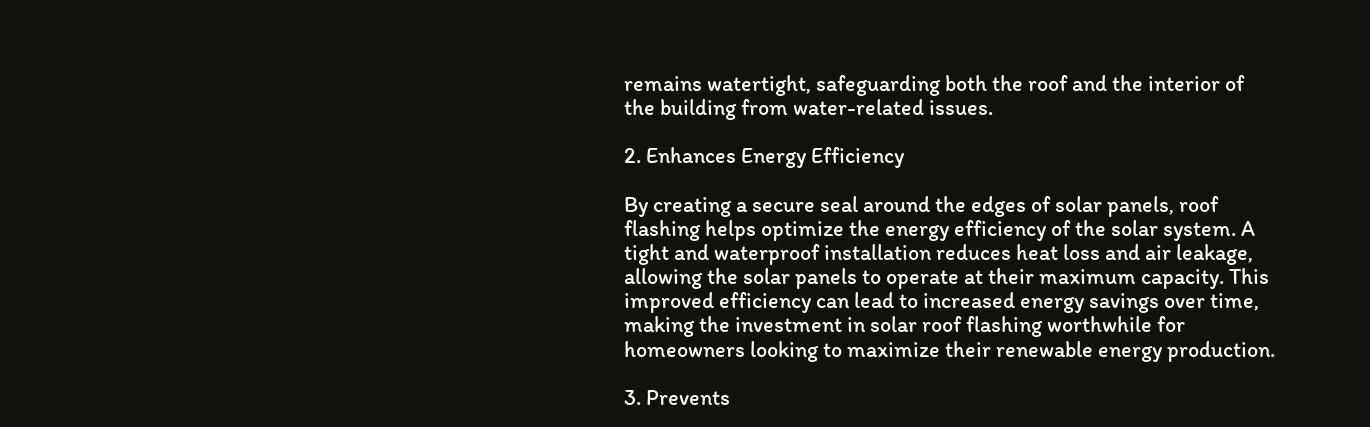remains watertight, safeguarding both the roof and the interior of the building from water-related issues.

2. Enhances Energy Efficiency

By creating a secure seal around the edges of solar panels, roof flashing helps optimize the energy efficiency of the solar system. A tight and waterproof installation reduces heat loss and air leakage, allowing the solar panels to operate at their maximum capacity. This improved efficiency can lead to increased energy savings over time, making the investment in solar roof flashing worthwhile for homeowners looking to maximize their renewable energy production.

3. Prevents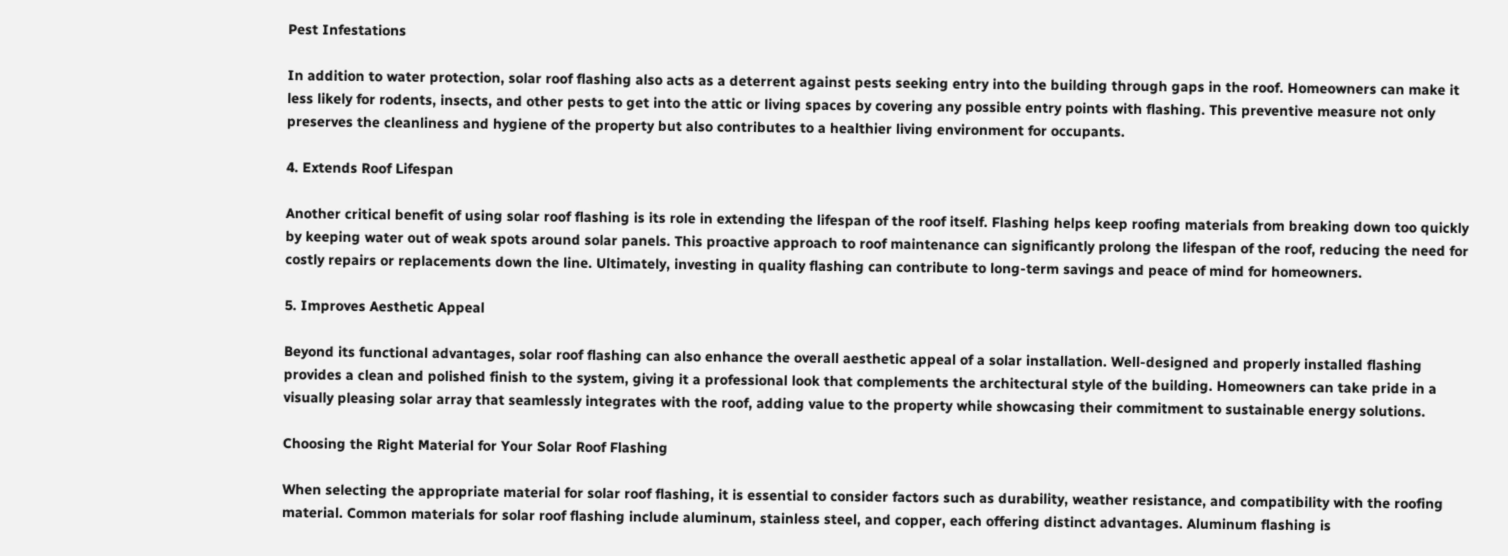Pest Infestations

In addition to water protection, solar roof flashing also acts as a deterrent against pests seeking entry into the building through gaps in the roof. Homeowners can make it less likely for rodents, insects, and other pests to get into the attic or living spaces by covering any possible entry points with flashing. This preventive measure not only preserves the cleanliness and hygiene of the property but also contributes to a healthier living environment for occupants.

4. Extends Roof Lifespan

Another critical benefit of using solar roof flashing is its role in extending the lifespan of the roof itself. Flashing helps keep roofing materials from breaking down too quickly by keeping water out of weak spots around solar panels. This proactive approach to roof maintenance can significantly prolong the lifespan of the roof, reducing the need for costly repairs or replacements down the line. Ultimately, investing in quality flashing can contribute to long-term savings and peace of mind for homeowners.

5. Improves Aesthetic Appeal

Beyond its functional advantages, solar roof flashing can also enhance the overall aesthetic appeal of a solar installation. Well-designed and properly installed flashing provides a clean and polished finish to the system, giving it a professional look that complements the architectural style of the building. Homeowners can take pride in a visually pleasing solar array that seamlessly integrates with the roof, adding value to the property while showcasing their commitment to sustainable energy solutions.

Choosing the Right Material for Your Solar Roof Flashing

When selecting the appropriate material for solar roof flashing, it is essential to consider factors such as durability, weather resistance, and compatibility with the roofing material. Common materials for solar roof flashing include aluminum, stainless steel, and copper, each offering distinct advantages. Aluminum flashing is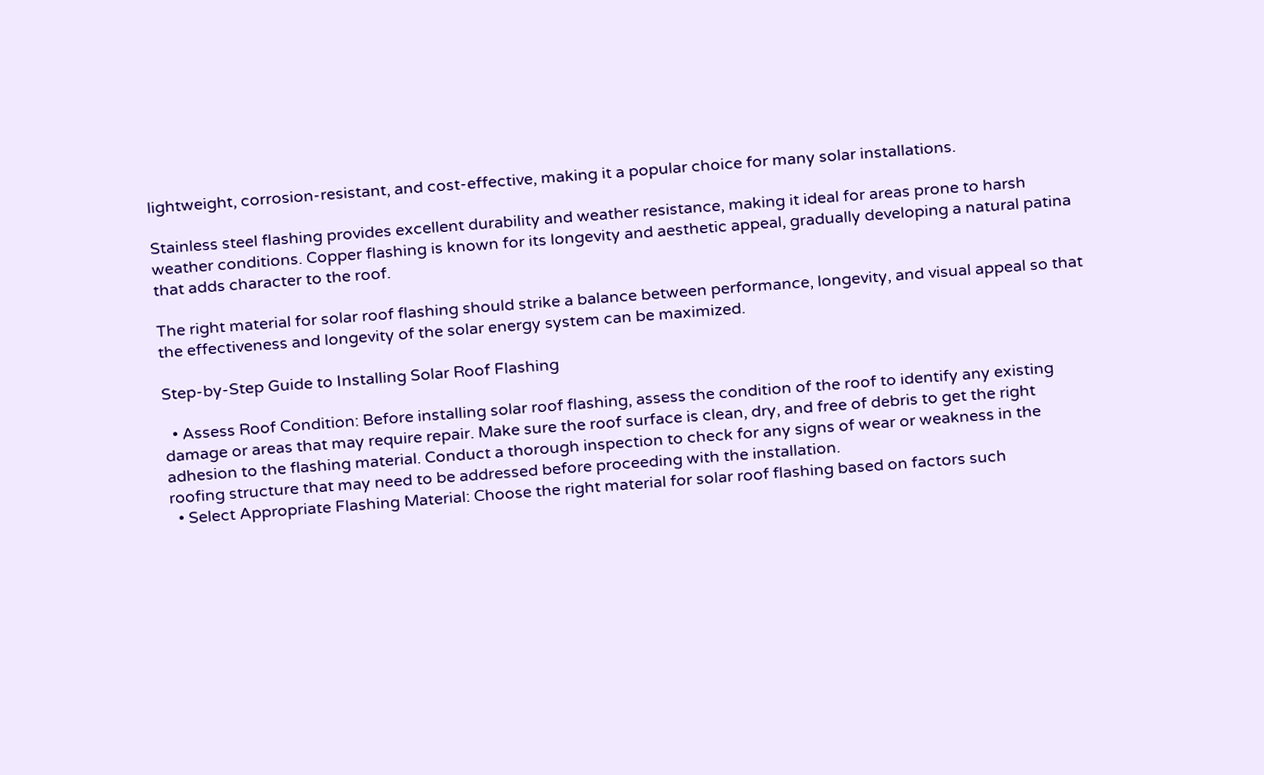lightweight, corrosion-resistant, and cost-effective, making it a popular choice for many solar installations.

Stainless steel flashing provides excellent durability and weather resistance, making it ideal for areas prone to harsh weather conditions. Copper flashing is known for its longevity and aesthetic appeal, gradually developing a natural patina that adds character to the roof.

The right material for solar roof flashing should strike a balance between performance, longevity, and visual appeal so that the effectiveness and longevity of the solar energy system can be maximized.

Step-by-Step Guide to Installing Solar Roof Flashing

  • Assess Roof Condition: Before installing solar roof flashing, assess the condition of the roof to identify any existing damage or areas that may require repair. Make sure the roof surface is clean, dry, and free of debris to get the right adhesion to the flashing material. Conduct a thorough inspection to check for any signs of wear or weakness in the roofing structure that may need to be addressed before proceeding with the installation.
  • Select Appropriate Flashing Material: Choose the right material for solar roof flashing based on factors such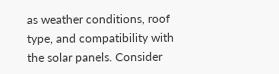as weather conditions, roof type, and compatibility with the solar panels. Consider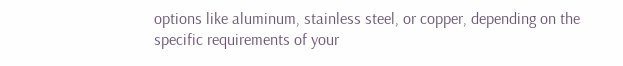options like aluminum, stainless steel, or copper, depending on the specific requirements of your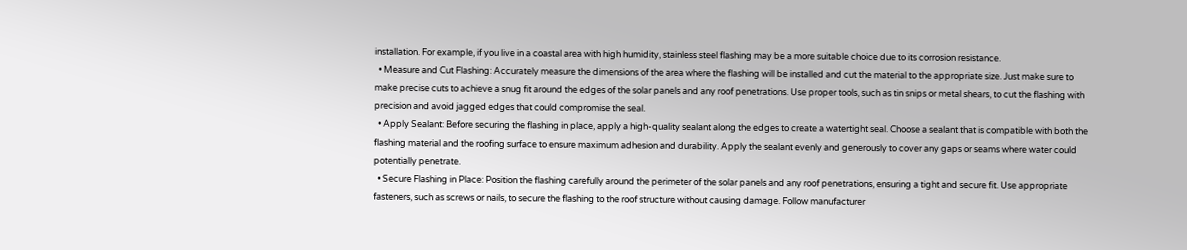installation. For example, if you live in a coastal area with high humidity, stainless steel flashing may be a more suitable choice due to its corrosion resistance.
  • Measure and Cut Flashing: Accurately measure the dimensions of the area where the flashing will be installed and cut the material to the appropriate size. Just make sure to make precise cuts to achieve a snug fit around the edges of the solar panels and any roof penetrations. Use proper tools, such as tin snips or metal shears, to cut the flashing with precision and avoid jagged edges that could compromise the seal.
  • Apply Sealant: Before securing the flashing in place, apply a high-quality sealant along the edges to create a watertight seal. Choose a sealant that is compatible with both the flashing material and the roofing surface to ensure maximum adhesion and durability. Apply the sealant evenly and generously to cover any gaps or seams where water could potentially penetrate.
  • Secure Flashing in Place: Position the flashing carefully around the perimeter of the solar panels and any roof penetrations, ensuring a tight and secure fit. Use appropriate fasteners, such as screws or nails, to secure the flashing to the roof structure without causing damage. Follow manufacturer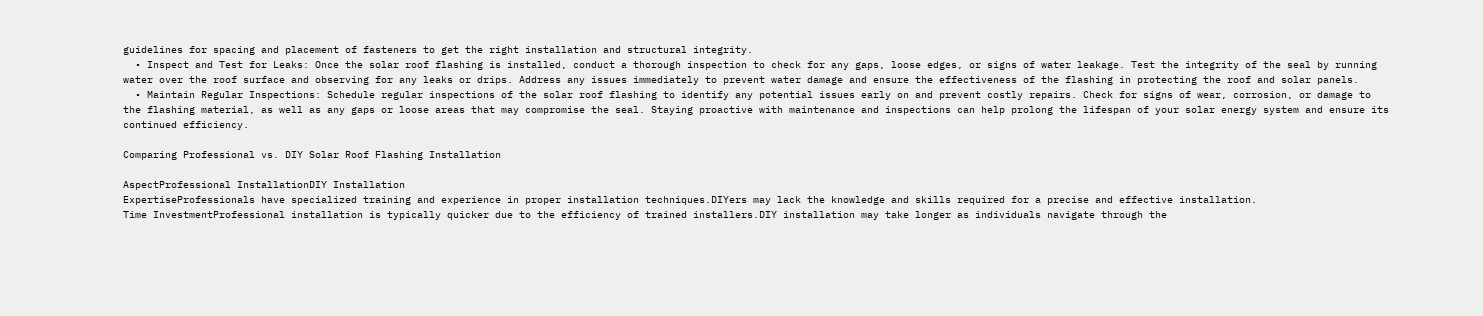guidelines for spacing and placement of fasteners to get the right installation and structural integrity.
  • Inspect and Test for Leaks: Once the solar roof flashing is installed, conduct a thorough inspection to check for any gaps, loose edges, or signs of water leakage. Test the integrity of the seal by running water over the roof surface and observing for any leaks or drips. Address any issues immediately to prevent water damage and ensure the effectiveness of the flashing in protecting the roof and solar panels.
  • Maintain Regular Inspections: Schedule regular inspections of the solar roof flashing to identify any potential issues early on and prevent costly repairs. Check for signs of wear, corrosion, or damage to the flashing material, as well as any gaps or loose areas that may compromise the seal. Staying proactive with maintenance and inspections can help prolong the lifespan of your solar energy system and ensure its continued efficiency.

Comparing Professional vs. DIY Solar Roof Flashing Installation

AspectProfessional InstallationDIY Installation
ExpertiseProfessionals have specialized training and experience in proper installation techniques.DIYers may lack the knowledge and skills required for a precise and effective installation.
Time InvestmentProfessional installation is typically quicker due to the efficiency of trained installers.DIY installation may take longer as individuals navigate through the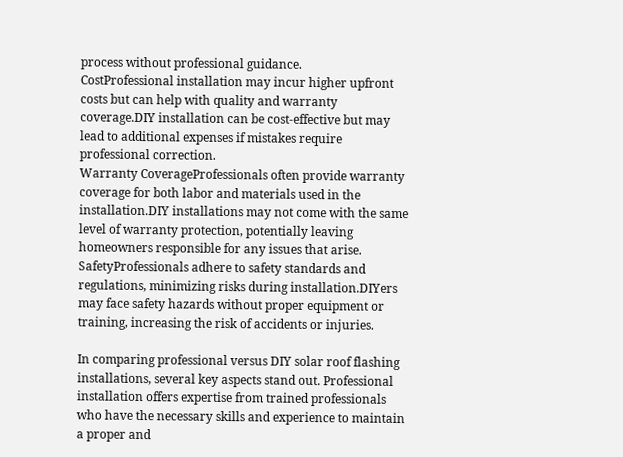process without professional guidance.
CostProfessional installation may incur higher upfront costs but can help with quality and warranty coverage.DIY installation can be cost-effective but may lead to additional expenses if mistakes require professional correction.
Warranty CoverageProfessionals often provide warranty coverage for both labor and materials used in the installation.DIY installations may not come with the same level of warranty protection, potentially leaving homeowners responsible for any issues that arise.
SafetyProfessionals adhere to safety standards and regulations, minimizing risks during installation.DIYers may face safety hazards without proper equipment or training, increasing the risk of accidents or injuries.

In comparing professional versus DIY solar roof flashing installations, several key aspects stand out. Professional installation offers expertise from trained professionals who have the necessary skills and experience to maintain a proper and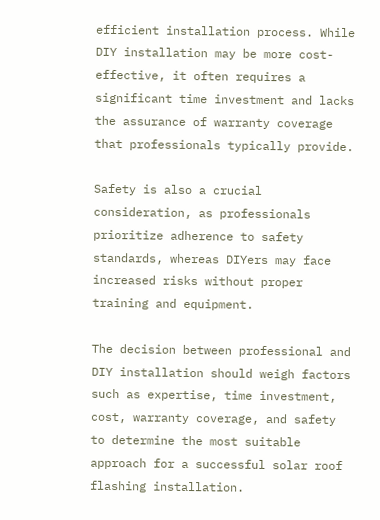efficient installation process. While DIY installation may be more cost-effective, it often requires a significant time investment and lacks the assurance of warranty coverage that professionals typically provide.

Safety is also a crucial consideration, as professionals prioritize adherence to safety standards, whereas DIYers may face increased risks without proper training and equipment.

The decision between professional and DIY installation should weigh factors such as expertise, time investment, cost, warranty coverage, and safety to determine the most suitable approach for a successful solar roof flashing installation.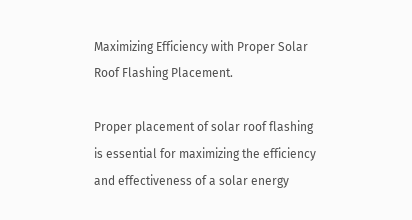Maximizing Efficiency with Proper Solar Roof Flashing Placement.

Proper placement of solar roof flashing is essential for maximizing the efficiency and effectiveness of a solar energy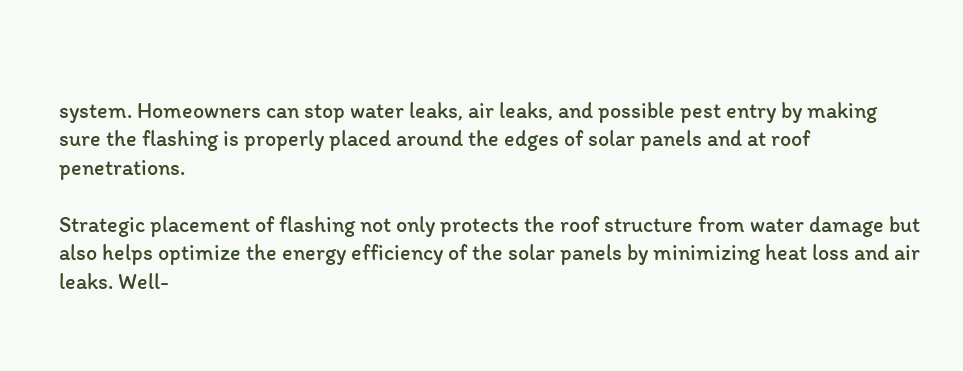system. Homeowners can stop water leaks, air leaks, and possible pest entry by making sure the flashing is properly placed around the edges of solar panels and at roof penetrations.

Strategic placement of flashing not only protects the roof structure from water damage but also helps optimize the energy efficiency of the solar panels by minimizing heat loss and air leaks. Well-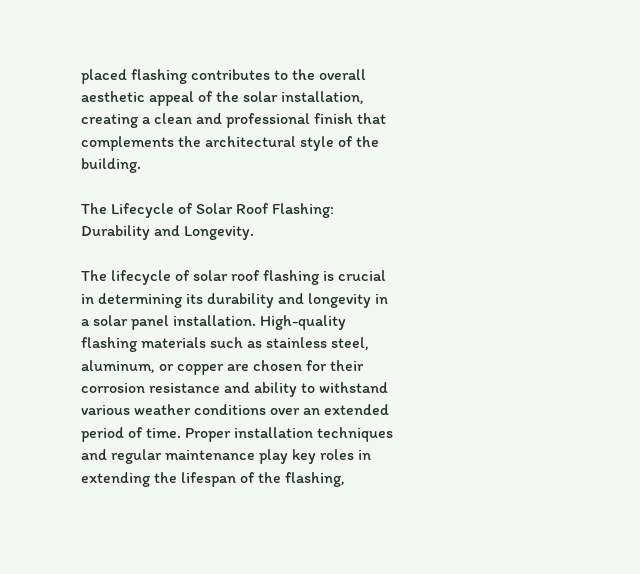placed flashing contributes to the overall aesthetic appeal of the solar installation, creating a clean and professional finish that complements the architectural style of the building.

The Lifecycle of Solar Roof Flashing: Durability and Longevity.

The lifecycle of solar roof flashing is crucial in determining its durability and longevity in a solar panel installation. High-quality flashing materials such as stainless steel, aluminum, or copper are chosen for their corrosion resistance and ability to withstand various weather conditions over an extended period of time. Proper installation techniques and regular maintenance play key roles in extending the lifespan of the flashing,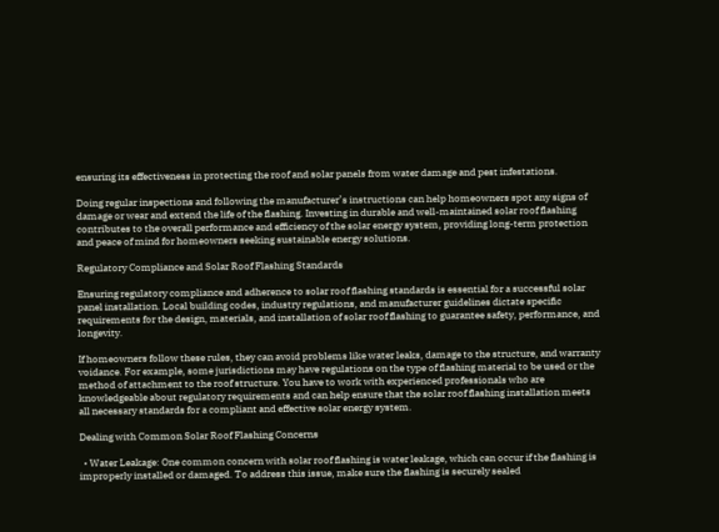ensuring its effectiveness in protecting the roof and solar panels from water damage and pest infestations.

Doing regular inspections and following the manufacturer’s instructions can help homeowners spot any signs of damage or wear and extend the life of the flashing. Investing in durable and well-maintained solar roof flashing contributes to the overall performance and efficiency of the solar energy system, providing long-term protection and peace of mind for homeowners seeking sustainable energy solutions.

Regulatory Compliance and Solar Roof Flashing Standards

Ensuring regulatory compliance and adherence to solar roof flashing standards is essential for a successful solar panel installation. Local building codes, industry regulations, and manufacturer guidelines dictate specific requirements for the design, materials, and installation of solar roof flashing to guarantee safety, performance, and longevity.

If homeowners follow these rules, they can avoid problems like water leaks, damage to the structure, and warranty voidance. For example, some jurisdictions may have regulations on the type of flashing material to be used or the method of attachment to the roof structure. You have to work with experienced professionals who are knowledgeable about regulatory requirements and can help ensure that the solar roof flashing installation meets all necessary standards for a compliant and effective solar energy system.

Dealing with Common Solar Roof Flashing Concerns

  • Water Leakage: One common concern with solar roof flashing is water leakage, which can occur if the flashing is improperly installed or damaged. To address this issue, make sure the flashing is securely sealed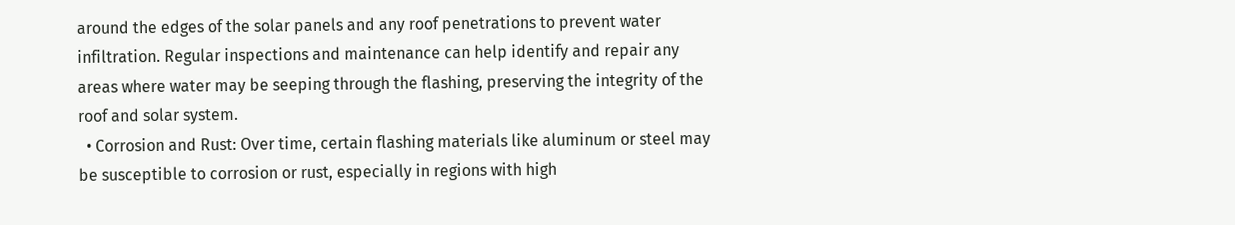around the edges of the solar panels and any roof penetrations to prevent water infiltration. Regular inspections and maintenance can help identify and repair any areas where water may be seeping through the flashing, preserving the integrity of the roof and solar system.
  • Corrosion and Rust: Over time, certain flashing materials like aluminum or steel may be susceptible to corrosion or rust, especially in regions with high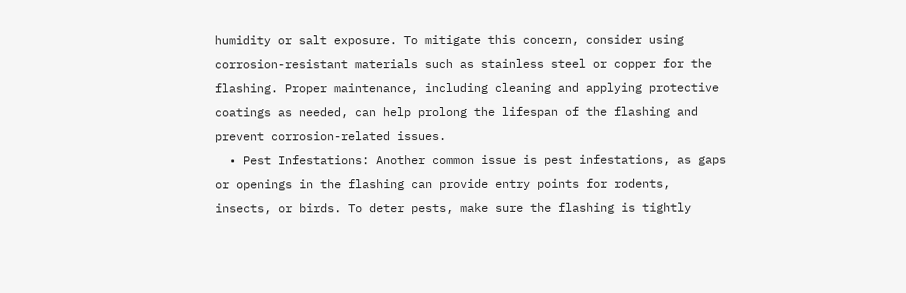humidity or salt exposure. To mitigate this concern, consider using corrosion-resistant materials such as stainless steel or copper for the flashing. Proper maintenance, including cleaning and applying protective coatings as needed, can help prolong the lifespan of the flashing and prevent corrosion-related issues.
  • Pest Infestations: Another common issue is pest infestations, as gaps or openings in the flashing can provide entry points for rodents, insects, or birds. To deter pests, make sure the flashing is tightly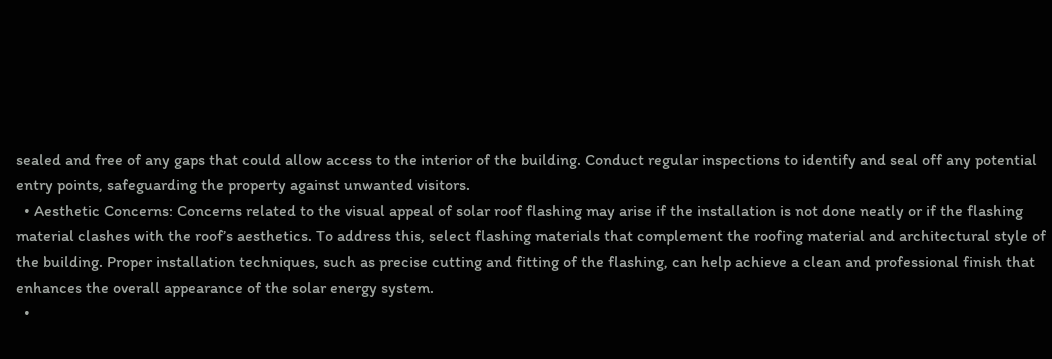sealed and free of any gaps that could allow access to the interior of the building. Conduct regular inspections to identify and seal off any potential entry points, safeguarding the property against unwanted visitors.
  • Aesthetic Concerns: Concerns related to the visual appeal of solar roof flashing may arise if the installation is not done neatly or if the flashing material clashes with the roof’s aesthetics. To address this, select flashing materials that complement the roofing material and architectural style of the building. Proper installation techniques, such as precise cutting and fitting of the flashing, can help achieve a clean and professional finish that enhances the overall appearance of the solar energy system.
  •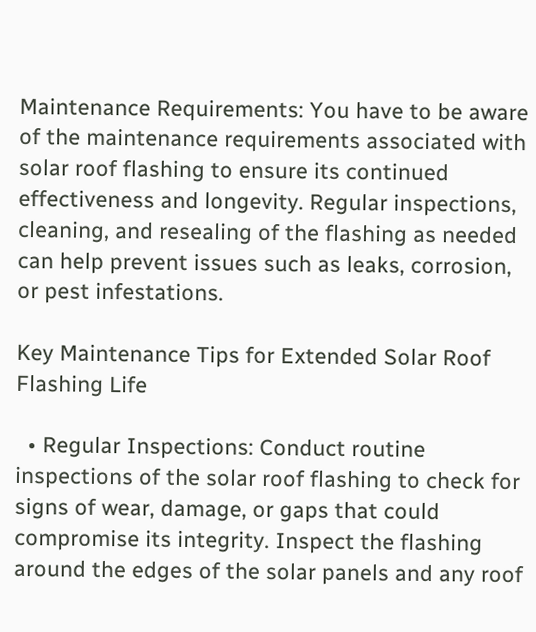Maintenance Requirements: You have to be aware of the maintenance requirements associated with solar roof flashing to ensure its continued effectiveness and longevity. Regular inspections, cleaning, and resealing of the flashing as needed can help prevent issues such as leaks, corrosion, or pest infestations.

Key Maintenance Tips for Extended Solar Roof Flashing Life

  • Regular Inspections: Conduct routine inspections of the solar roof flashing to check for signs of wear, damage, or gaps that could compromise its integrity. Inspect the flashing around the edges of the solar panels and any roof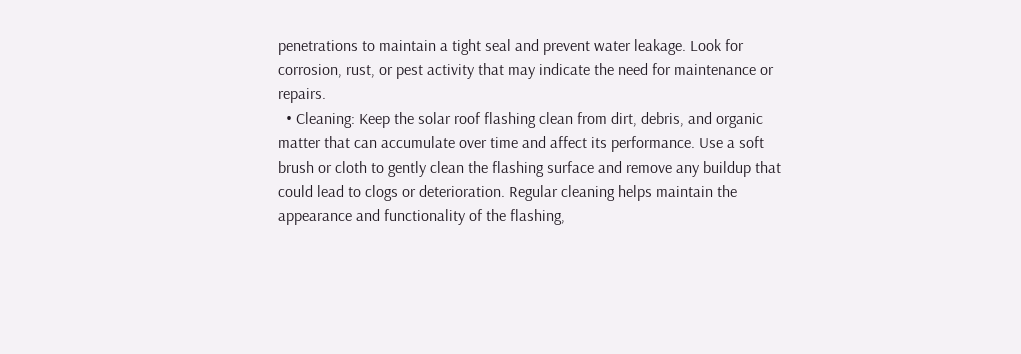penetrations to maintain a tight seal and prevent water leakage. Look for corrosion, rust, or pest activity that may indicate the need for maintenance or repairs.
  • Cleaning: Keep the solar roof flashing clean from dirt, debris, and organic matter that can accumulate over time and affect its performance. Use a soft brush or cloth to gently clean the flashing surface and remove any buildup that could lead to clogs or deterioration. Regular cleaning helps maintain the appearance and functionality of the flashing,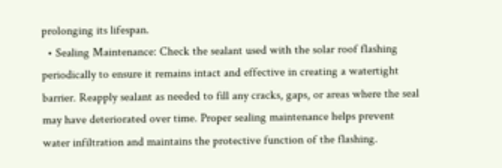prolonging its lifespan.
  • Sealing Maintenance: Check the sealant used with the solar roof flashing periodically to ensure it remains intact and effective in creating a watertight barrier. Reapply sealant as needed to fill any cracks, gaps, or areas where the seal may have deteriorated over time. Proper sealing maintenance helps prevent water infiltration and maintains the protective function of the flashing.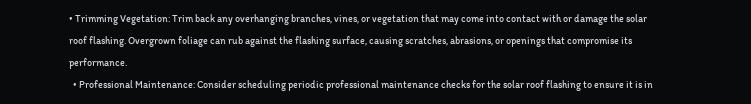• Trimming Vegetation: Trim back any overhanging branches, vines, or vegetation that may come into contact with or damage the solar roof flashing. Overgrown foliage can rub against the flashing surface, causing scratches, abrasions, or openings that compromise its performance.
  • Professional Maintenance: Consider scheduling periodic professional maintenance checks for the solar roof flashing to ensure it is in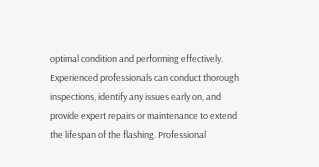optimal condition and performing effectively. Experienced professionals can conduct thorough inspections, identify any issues early on, and provide expert repairs or maintenance to extend the lifespan of the flashing. Professional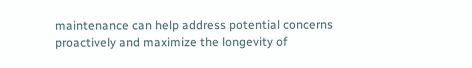maintenance can help address potential concerns proactively and maximize the longevity of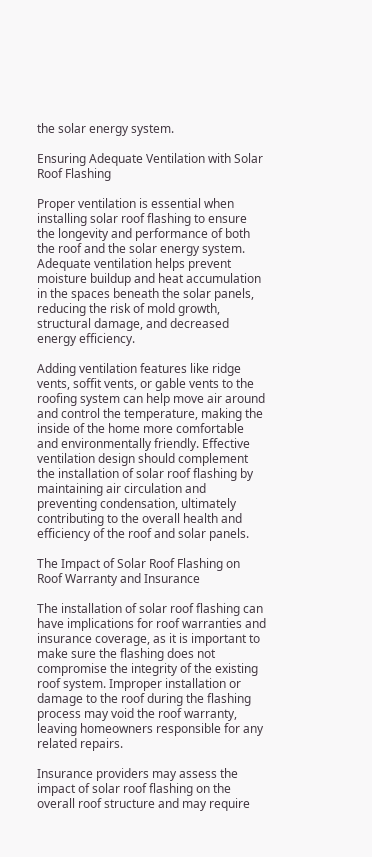the solar energy system.

Ensuring Adequate Ventilation with Solar Roof Flashing

Proper ventilation is essential when installing solar roof flashing to ensure the longevity and performance of both the roof and the solar energy system. Adequate ventilation helps prevent moisture buildup and heat accumulation in the spaces beneath the solar panels, reducing the risk of mold growth, structural damage, and decreased energy efficiency.

Adding ventilation features like ridge vents, soffit vents, or gable vents to the roofing system can help move air around and control the temperature, making the inside of the home more comfortable and environmentally friendly. Effective ventilation design should complement the installation of solar roof flashing by maintaining air circulation and preventing condensation, ultimately contributing to the overall health and efficiency of the roof and solar panels.

The Impact of Solar Roof Flashing on Roof Warranty and Insurance

The installation of solar roof flashing can have implications for roof warranties and insurance coverage, as it is important to make sure the flashing does not compromise the integrity of the existing roof system. Improper installation or damage to the roof during the flashing process may void the roof warranty, leaving homeowners responsible for any related repairs.

Insurance providers may assess the impact of solar roof flashing on the overall roof structure and may require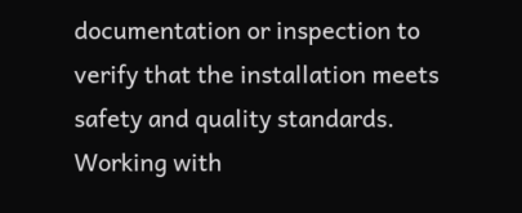documentation or inspection to verify that the installation meets safety and quality standards. Working with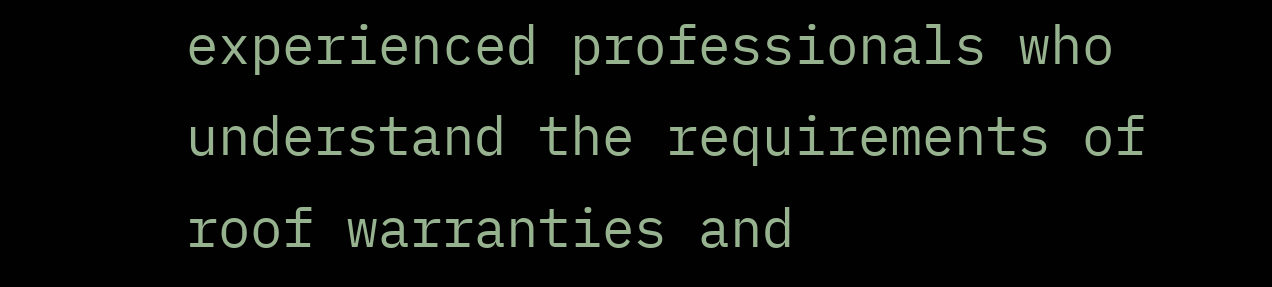experienced professionals who understand the requirements of roof warranties and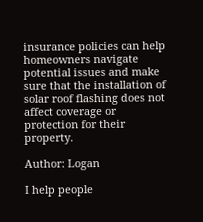insurance policies can help homeowners navigate potential issues and make sure that the installation of solar roof flashing does not affect coverage or protection for their property.

Author: Logan

I help people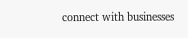connect with businesses